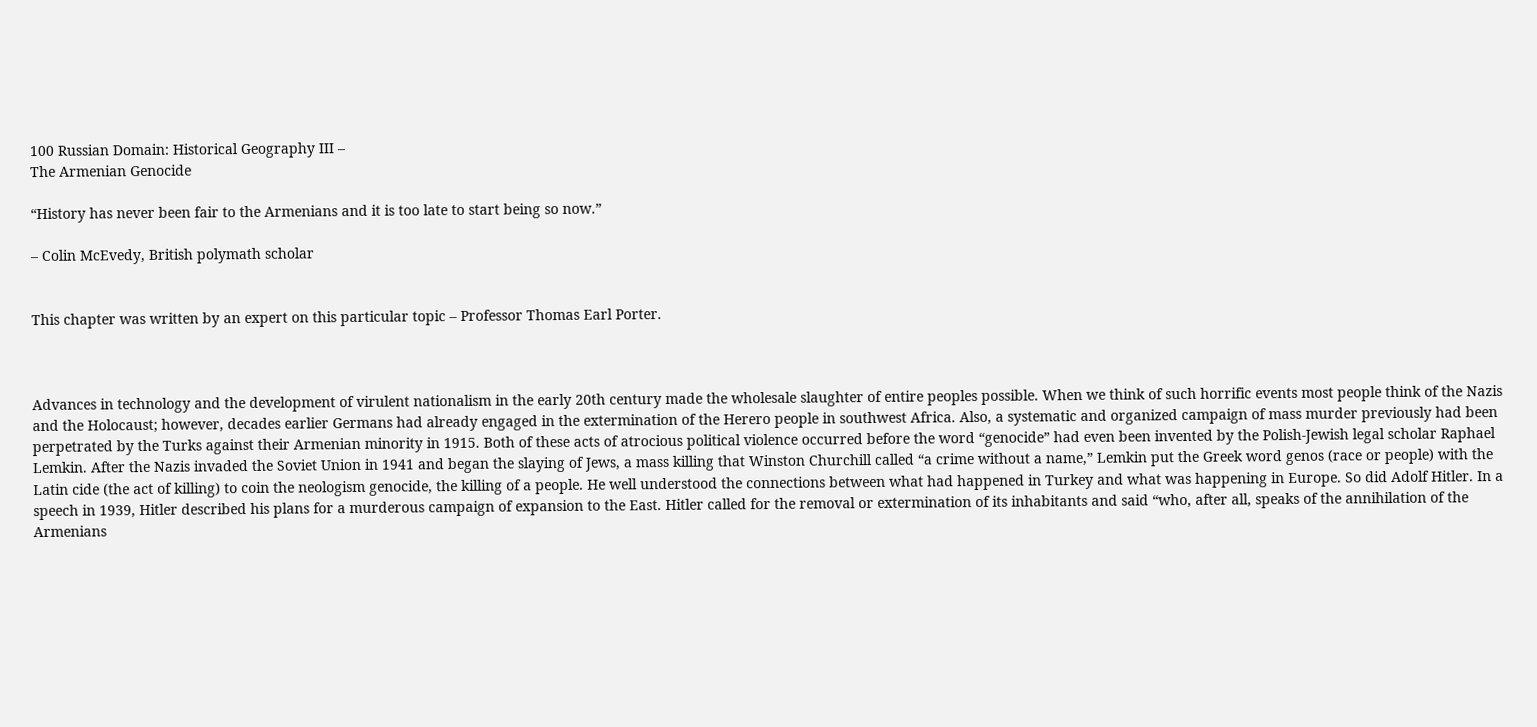100 Russian Domain: Historical Geography III –
The Armenian Genocide

“History has never been fair to the Armenians and it is too late to start being so now.”

– Colin McEvedy, British polymath scholar


This chapter was written by an expert on this particular topic – Professor Thomas Earl Porter.



Advances in technology and the development of virulent nationalism in the early 20th century made the wholesale slaughter of entire peoples possible. When we think of such horrific events most people think of the Nazis and the Holocaust; however, decades earlier Germans had already engaged in the extermination of the Herero people in southwest Africa. Also, a systematic and organized campaign of mass murder previously had been perpetrated by the Turks against their Armenian minority in 1915. Both of these acts of atrocious political violence occurred before the word “genocide” had even been invented by the Polish-Jewish legal scholar Raphael Lemkin. After the Nazis invaded the Soviet Union in 1941 and began the slaying of Jews, a mass killing that Winston Churchill called “a crime without a name,” Lemkin put the Greek word genos (race or people) with the Latin cide (the act of killing) to coin the neologism genocide, the killing of a people. He well understood the connections between what had happened in Turkey and what was happening in Europe. So did Adolf Hitler. In a speech in 1939, Hitler described his plans for a murderous campaign of expansion to the East. Hitler called for the removal or extermination of its inhabitants and said “who, after all, speaks of the annihilation of the Armenians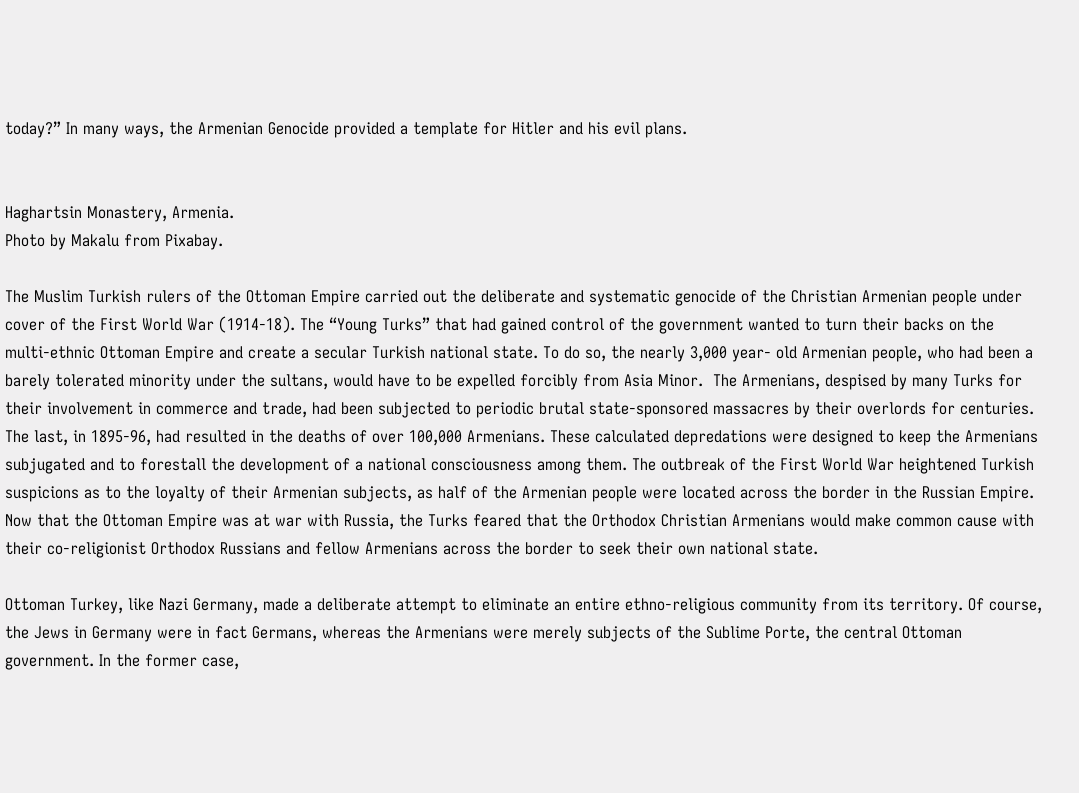today?” In many ways, the Armenian Genocide provided a template for Hitler and his evil plans.


Haghartsin Monastery, Armenia.
Photo by Makalu from Pixabay.

The Muslim Turkish rulers of the Ottoman Empire carried out the deliberate and systematic genocide of the Christian Armenian people under cover of the First World War (1914-18). The “Young Turks” that had gained control of the government wanted to turn their backs on the multi-ethnic Ottoman Empire and create a secular Turkish national state. To do so, the nearly 3,000 year- old Armenian people, who had been a barely tolerated minority under the sultans, would have to be expelled forcibly from Asia Minor.  The Armenians, despised by many Turks for their involvement in commerce and trade, had been subjected to periodic brutal state-sponsored massacres by their overlords for centuries. The last, in 1895-96, had resulted in the deaths of over 100,000 Armenians. These calculated depredations were designed to keep the Armenians subjugated and to forestall the development of a national consciousness among them. The outbreak of the First World War heightened Turkish suspicions as to the loyalty of their Armenian subjects, as half of the Armenian people were located across the border in the Russian Empire. Now that the Ottoman Empire was at war with Russia, the Turks feared that the Orthodox Christian Armenians would make common cause with their co-religionist Orthodox Russians and fellow Armenians across the border to seek their own national state.

Ottoman Turkey, like Nazi Germany, made a deliberate attempt to eliminate an entire ethno-religious community from its territory. Of course, the Jews in Germany were in fact Germans, whereas the Armenians were merely subjects of the Sublime Porte, the central Ottoman government. In the former case,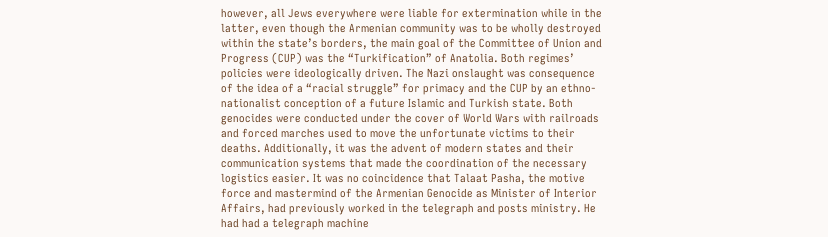however, all Jews everywhere were liable for extermination while in the latter, even though the Armenian community was to be wholly destroyed within the state’s borders, the main goal of the Committee of Union and Progress (CUP) was the “Turkification” of Anatolia. Both regimes’ policies were ideologically driven. The Nazi onslaught was consequence of the idea of a “racial struggle” for primacy and the CUP by an ethno-nationalist conception of a future Islamic and Turkish state. Both genocides were conducted under the cover of World Wars with railroads and forced marches used to move the unfortunate victims to their deaths. Additionally, it was the advent of modern states and their communication systems that made the coordination of the necessary logistics easier. It was no coincidence that Talaat Pasha, the motive force and mastermind of the Armenian Genocide as Minister of Interior Affairs, had previously worked in the telegraph and posts ministry. He had had a telegraph machine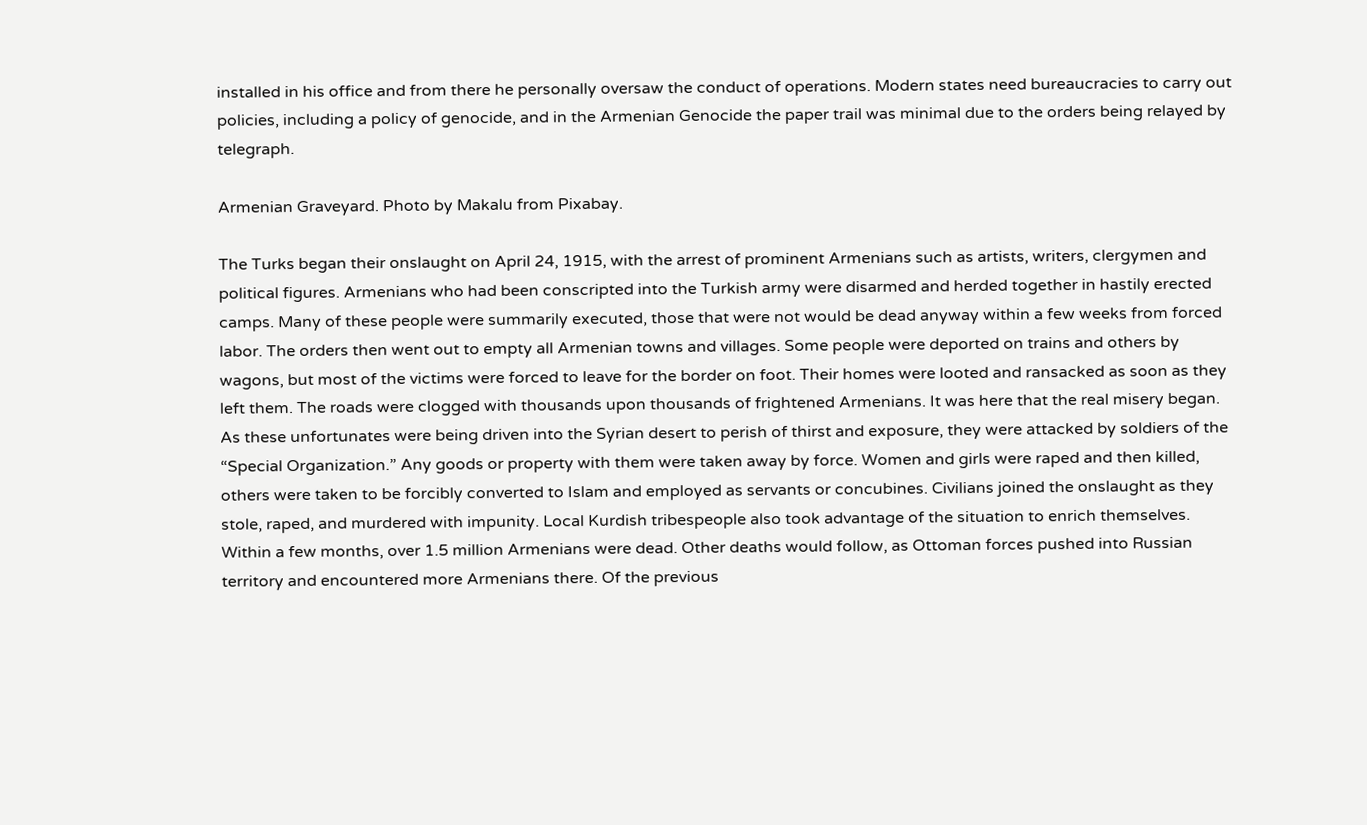installed in his office and from there he personally oversaw the conduct of operations. Modern states need bureaucracies to carry out policies, including a policy of genocide, and in the Armenian Genocide the paper trail was minimal due to the orders being relayed by telegraph.

Armenian Graveyard. Photo by Makalu from Pixabay.

The Turks began their onslaught on April 24, 1915, with the arrest of prominent Armenians such as artists, writers, clergymen and political figures. Armenians who had been conscripted into the Turkish army were disarmed and herded together in hastily erected camps. Many of these people were summarily executed, those that were not would be dead anyway within a few weeks from forced labor. The orders then went out to empty all Armenian towns and villages. Some people were deported on trains and others by wagons, but most of the victims were forced to leave for the border on foot. Their homes were looted and ransacked as soon as they left them. The roads were clogged with thousands upon thousands of frightened Armenians. It was here that the real misery began. As these unfortunates were being driven into the Syrian desert to perish of thirst and exposure, they were attacked by soldiers of the “Special Organization.” Any goods or property with them were taken away by force. Women and girls were raped and then killed, others were taken to be forcibly converted to Islam and employed as servants or concubines. Civilians joined the onslaught as they stole, raped, and murdered with impunity. Local Kurdish tribespeople also took advantage of the situation to enrich themselves. Within a few months, over 1.5 million Armenians were dead. Other deaths would follow, as Ottoman forces pushed into Russian territory and encountered more Armenians there. Of the previous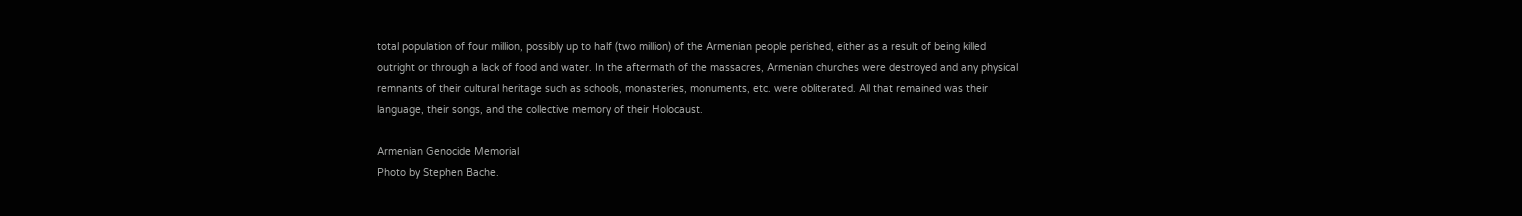total population of four million, possibly up to half (two million) of the Armenian people perished, either as a result of being killed outright or through a lack of food and water. In the aftermath of the massacres, Armenian churches were destroyed and any physical remnants of their cultural heritage such as schools, monasteries, monuments, etc. were obliterated. All that remained was their language, their songs, and the collective memory of their Holocaust.

Armenian Genocide Memorial
Photo by Stephen Bache.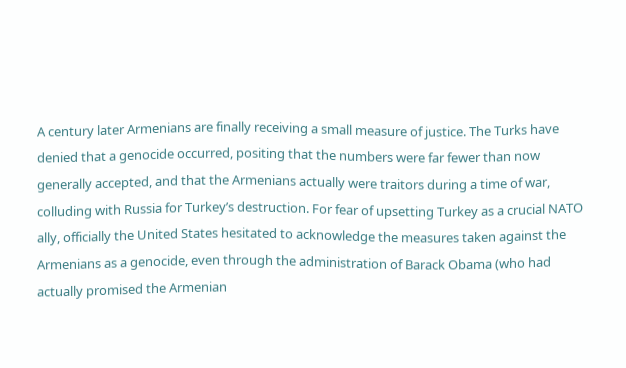A century later Armenians are finally receiving a small measure of justice. The Turks have denied that a genocide occurred, positing that the numbers were far fewer than now generally accepted, and that the Armenians actually were traitors during a time of war, colluding with Russia for Turkey’s destruction. For fear of upsetting Turkey as a crucial NATO ally, officially the United States hesitated to acknowledge the measures taken against the Armenians as a genocide, even through the administration of Barack Obama (who had actually promised the Armenian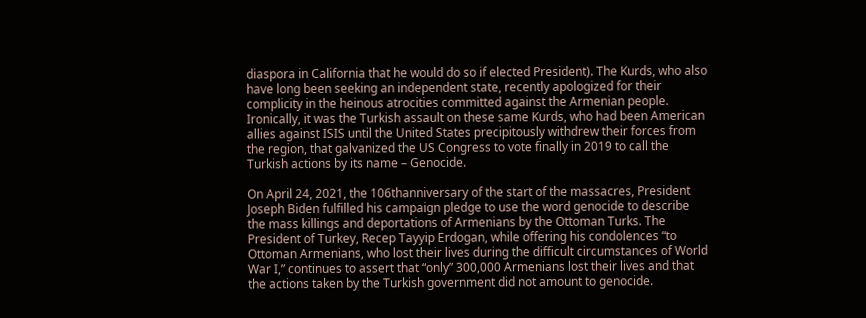diaspora in California that he would do so if elected President). The Kurds, who also have long been seeking an independent state, recently apologized for their complicity in the heinous atrocities committed against the Armenian people. Ironically, it was the Turkish assault on these same Kurds, who had been American allies against ISIS until the United States precipitously withdrew their forces from the region, that galvanized the US Congress to vote finally in 2019 to call the Turkish actions by its name – Genocide.

On April 24, 2021, the 106thanniversary of the start of the massacres, President Joseph Biden fulfilled his campaign pledge to use the word genocide to describe the mass killings and deportations of Armenians by the Ottoman Turks. The President of Turkey, Recep Tayyip Erdogan, while offering his condolences “to Ottoman Armenians, who lost their lives during the difficult circumstances of World War I,” continues to assert that “only” 300,000 Armenians lost their lives and that the actions taken by the Turkish government did not amount to genocide.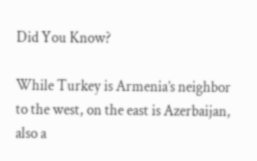Did You Know?

While Turkey is Armenia’s neighbor to the west, on the east is Azerbaijan, also a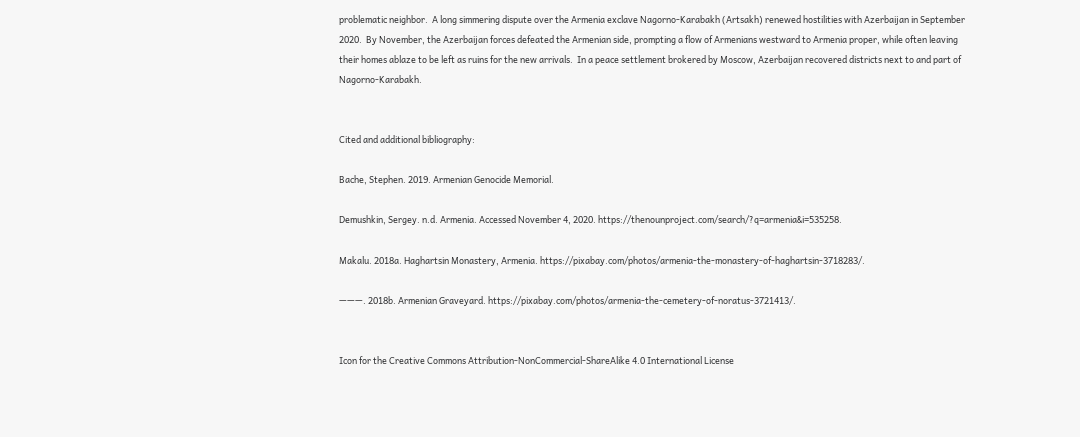problematic neighbor.  A long simmering dispute over the Armenia exclave Nagorno-Karabakh (Artsakh) renewed hostilities with Azerbaijan in September 2020.  By November, the Azerbaijan forces defeated the Armenian side, prompting a flow of Armenians westward to Armenia proper, while often leaving their homes ablaze to be left as ruins for the new arrivals.  In a peace settlement brokered by Moscow, Azerbaijan recovered districts next to and part of Nagorno-Karabakh.


Cited and additional bibliography:

Bache, Stephen. 2019. Armenian Genocide Memorial.

Demushkin, Sergey. n.d. Armenia. Accessed November 4, 2020. https://thenounproject.com/search/?q=armenia&i=535258.

Makalu. 2018a. Haghartsin Monastery, Armenia. https://pixabay.com/photos/armenia-the-monastery-of-haghartsin-3718283/.

———. 2018b. Armenian Graveyard. https://pixabay.com/photos/armenia-the-cemetery-of-noratus-3721413/.


Icon for the Creative Commons Attribution-NonCommercial-ShareAlike 4.0 International License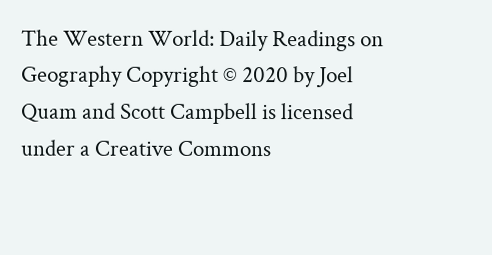The Western World: Daily Readings on Geography Copyright © 2020 by Joel Quam and Scott Campbell is licensed under a Creative Commons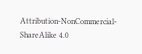Attribution-NonCommercial-ShareAlike 4.0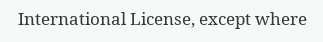International License, except where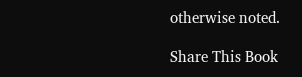otherwise noted.

Share This Book